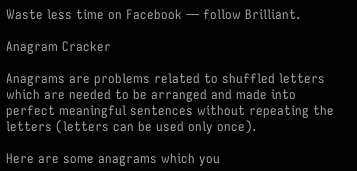Waste less time on Facebook — follow Brilliant.

Anagram Cracker

Anagrams are problems related to shuffled letters which are needed to be arranged and made into perfect meaningful sentences without repeating the letters (letters can be used only once).

Here are some anagrams which you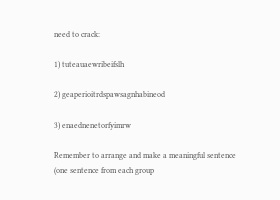need to crack:

1) tuteauaewribeifslh

2) geaperioitrdspawsagnhabineod

3) enaednenetorfyimrw

Remember to arrange and make a meaningful sentence (one sentence from each group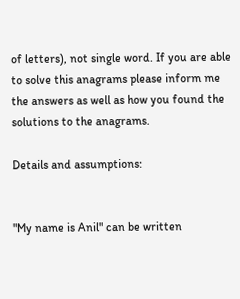of letters), not single word. If you are able to solve this anagrams please inform me the answers as well as how you found the solutions to the anagrams.

Details and assumptions:


"My name is Anil" can be written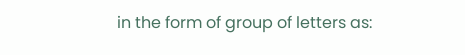in the form of group of letters as: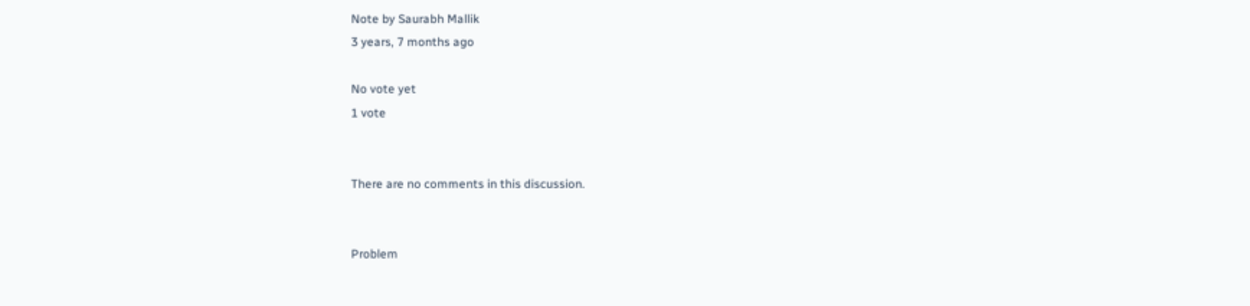Note by Saurabh Mallik
3 years, 7 months ago

No vote yet
1 vote


There are no comments in this discussion.


Problem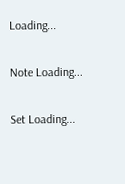Loading...

Note Loading...

Set Loading...